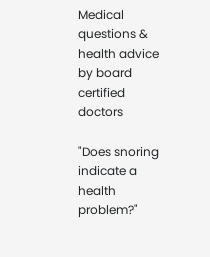Medical questions & health advice by board certified doctors

"Does snoring indicate a health problem?"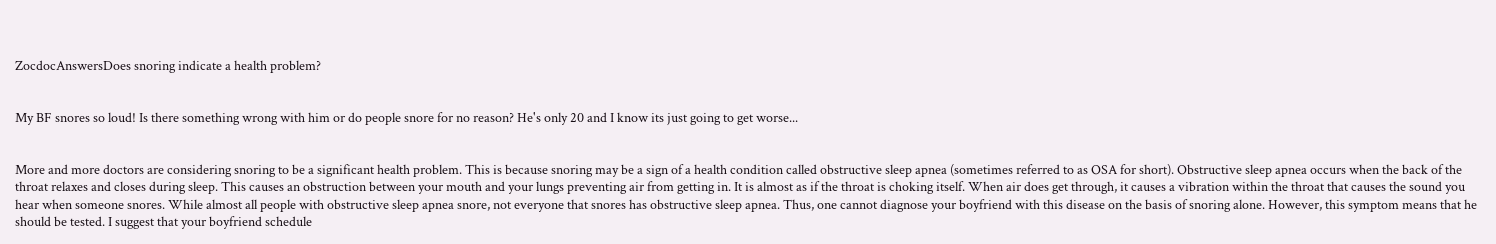ZocdocAnswersDoes snoring indicate a health problem?


My BF snores so loud! Is there something wrong with him or do people snore for no reason? He's only 20 and I know its just going to get worse...


More and more doctors are considering snoring to be a significant health problem. This is because snoring may be a sign of a health condition called obstructive sleep apnea (sometimes referred to as OSA for short). Obstructive sleep apnea occurs when the back of the throat relaxes and closes during sleep. This causes an obstruction between your mouth and your lungs preventing air from getting in. It is almost as if the throat is choking itself. When air does get through, it causes a vibration within the throat that causes the sound you hear when someone snores. While almost all people with obstructive sleep apnea snore, not everyone that snores has obstructive sleep apnea. Thus, one cannot diagnose your boyfriend with this disease on the basis of snoring alone. However, this symptom means that he should be tested. I suggest that your boyfriend schedule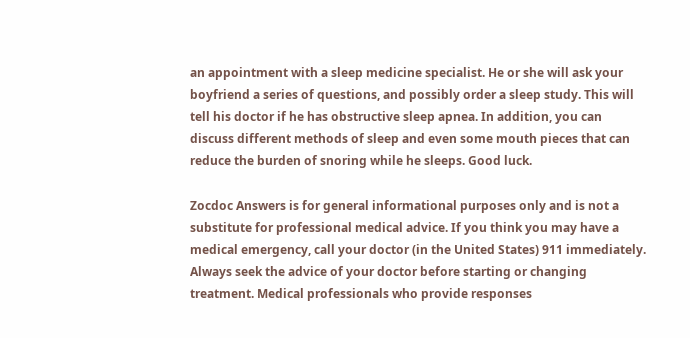an appointment with a sleep medicine specialist. He or she will ask your boyfriend a series of questions, and possibly order a sleep study. This will tell his doctor if he has obstructive sleep apnea. In addition, you can discuss different methods of sleep and even some mouth pieces that can reduce the burden of snoring while he sleeps. Good luck.

Zocdoc Answers is for general informational purposes only and is not a substitute for professional medical advice. If you think you may have a medical emergency, call your doctor (in the United States) 911 immediately. Always seek the advice of your doctor before starting or changing treatment. Medical professionals who provide responses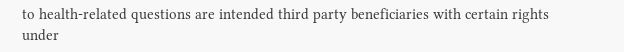to health-related questions are intended third party beneficiaries with certain rights under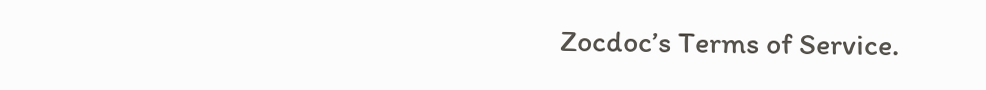Zocdoc’s Terms of Service.